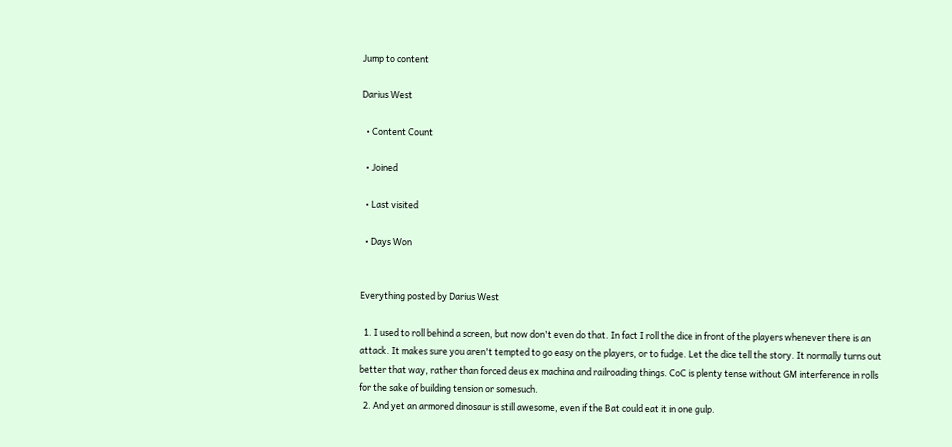Jump to content

Darius West

  • Content Count

  • Joined

  • Last visited

  • Days Won


Everything posted by Darius West

  1. I used to roll behind a screen, but now don't even do that. In fact I roll the dice in front of the players whenever there is an attack. It makes sure you aren't tempted to go easy on the players, or to fudge. Let the dice tell the story. It normally turns out better that way, rather than forced deus ex machina and railroading things. CoC is plenty tense without GM interference in rolls for the sake of building tension or somesuch.
  2. And yet an armored dinosaur is still awesome, even if the Bat could eat it in one gulp.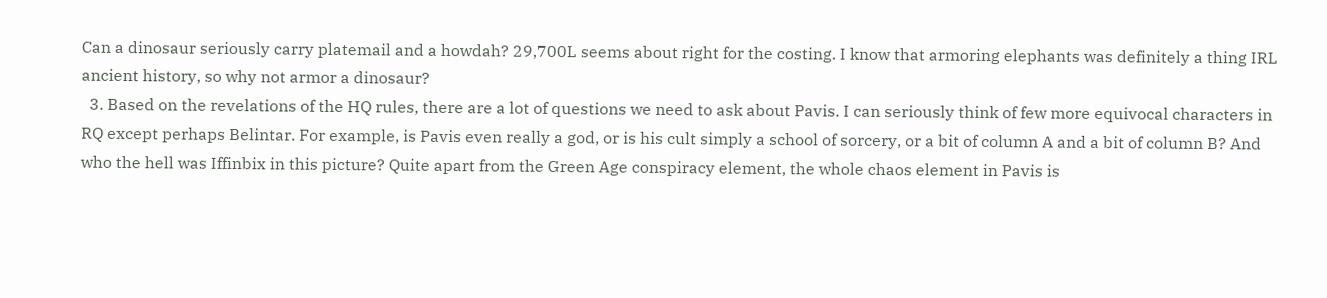Can a dinosaur seriously carry platemail and a howdah? 29,700L seems about right for the costing. I know that armoring elephants was definitely a thing IRL ancient history, so why not armor a dinosaur?
  3. Based on the revelations of the HQ rules, there are a lot of questions we need to ask about Pavis. I can seriously think of few more equivocal characters in RQ except perhaps Belintar. For example, is Pavis even really a god, or is his cult simply a school of sorcery, or a bit of column A and a bit of column B? And who the hell was Iffinbix in this picture? Quite apart from the Green Age conspiracy element, the whole chaos element in Pavis is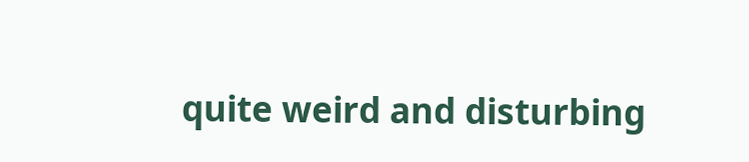quite weird and disturbing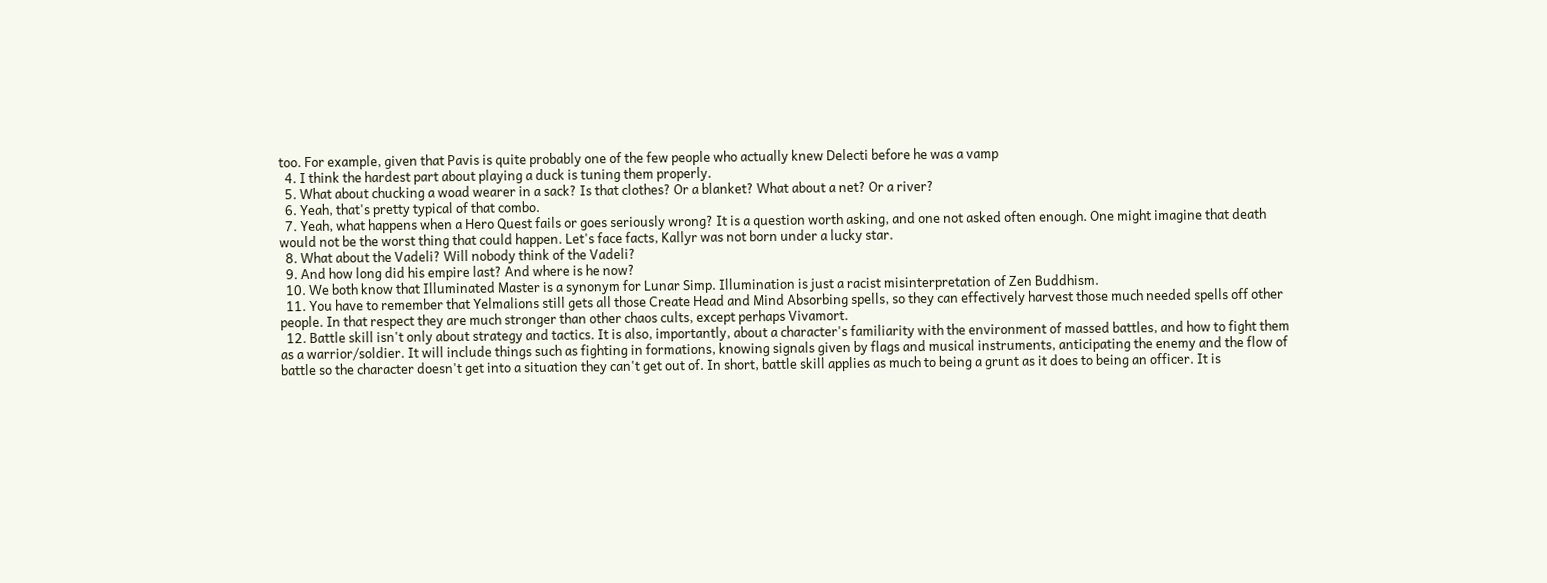too. For example, given that Pavis is quite probably one of the few people who actually knew Delecti before he was a vamp
  4. I think the hardest part about playing a duck is tuning them properly.
  5. What about chucking a woad wearer in a sack? Is that clothes? Or a blanket? What about a net? Or a river?
  6. Yeah, that's pretty typical of that combo.
  7. Yeah, what happens when a Hero Quest fails or goes seriously wrong? It is a question worth asking, and one not asked often enough. One might imagine that death would not be the worst thing that could happen. Let's face facts, Kallyr was not born under a lucky star.
  8. What about the Vadeli? Will nobody think of the Vadeli?
  9. And how long did his empire last? And where is he now?
  10. We both know that Illuminated Master is a synonym for Lunar Simp. Illumination is just a racist misinterpretation of Zen Buddhism.
  11. You have to remember that Yelmalions still gets all those Create Head and Mind Absorbing spells, so they can effectively harvest those much needed spells off other people. In that respect they are much stronger than other chaos cults, except perhaps Vivamort.
  12. Battle skill isn't only about strategy and tactics. It is also, importantly, about a character's familiarity with the environment of massed battles, and how to fight them as a warrior/soldier. It will include things such as fighting in formations, knowing signals given by flags and musical instruments, anticipating the enemy and the flow of battle so the character doesn't get into a situation they can't get out of. In short, battle skill applies as much to being a grunt as it does to being an officer. It is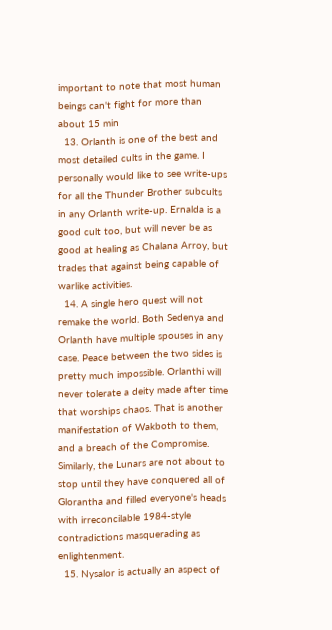important to note that most human beings can't fight for more than about 15 min
  13. Orlanth is one of the best and most detailed cults in the game. I personally would like to see write-ups for all the Thunder Brother subcults in any Orlanth write-up. Ernalda is a good cult too, but will never be as good at healing as Chalana Arroy, but trades that against being capable of warlike activities.
  14. A single hero quest will not remake the world. Both Sedenya and Orlanth have multiple spouses in any case. Peace between the two sides is pretty much impossible. Orlanthi will never tolerate a deity made after time that worships chaos. That is another manifestation of Wakboth to them, and a breach of the Compromise. Similarly, the Lunars are not about to stop until they have conquered all of Glorantha and filled everyone's heads with irreconcilable 1984-style contradictions masquerading as enlightenment.
  15. Nysalor is actually an aspect of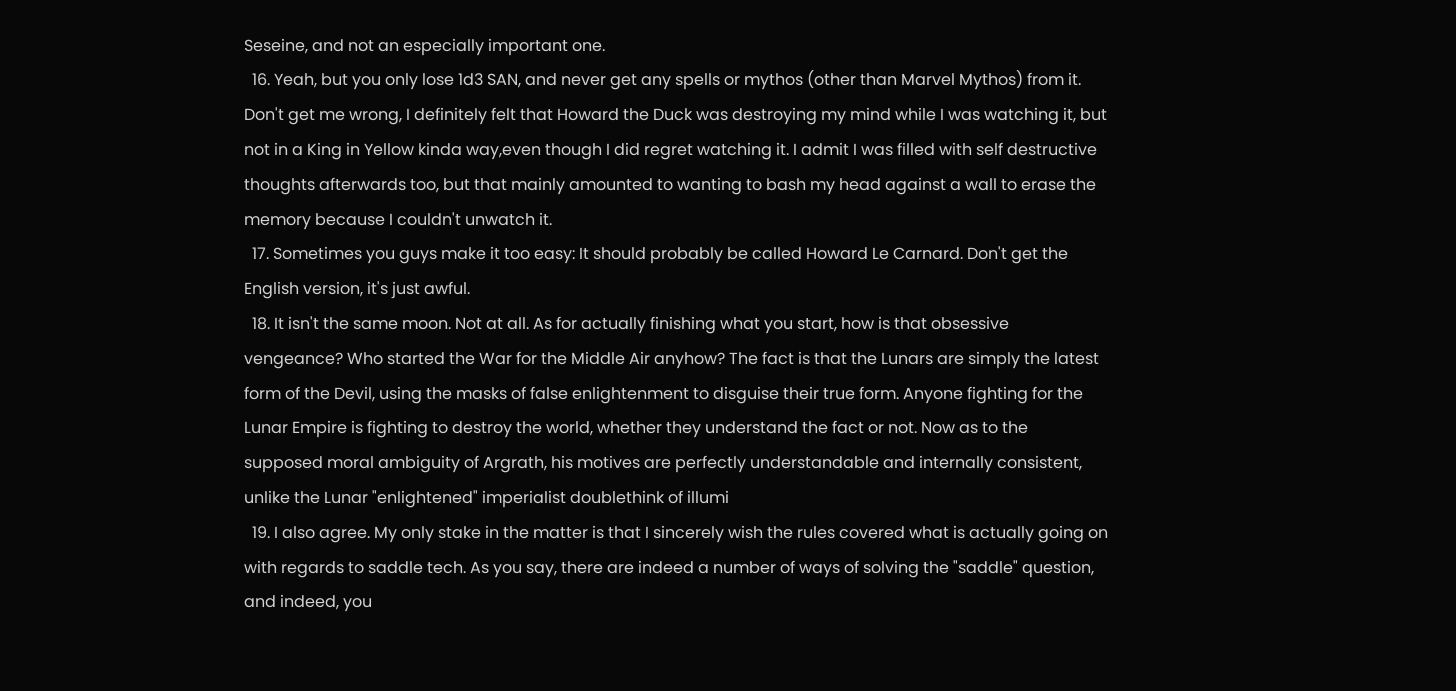Seseine, and not an especially important one.
  16. Yeah, but you only lose 1d3 SAN, and never get any spells or mythos (other than Marvel Mythos) from it. Don't get me wrong, I definitely felt that Howard the Duck was destroying my mind while I was watching it, but not in a King in Yellow kinda way,even though I did regret watching it. I admit I was filled with self destructive thoughts afterwards too, but that mainly amounted to wanting to bash my head against a wall to erase the memory because I couldn't unwatch it.
  17. Sometimes you guys make it too easy: It should probably be called Howard Le Carnard. Don't get the English version, it's just awful.
  18. It isn't the same moon. Not at all. As for actually finishing what you start, how is that obsessive vengeance? Who started the War for the Middle Air anyhow? The fact is that the Lunars are simply the latest form of the Devil, using the masks of false enlightenment to disguise their true form. Anyone fighting for the Lunar Empire is fighting to destroy the world, whether they understand the fact or not. Now as to the supposed moral ambiguity of Argrath, his motives are perfectly understandable and internally consistent, unlike the Lunar "enlightened" imperialist doublethink of illumi
  19. I also agree. My only stake in the matter is that I sincerely wish the rules covered what is actually going on with regards to saddle tech. As you say, there are indeed a number of ways of solving the "saddle" question, and indeed, you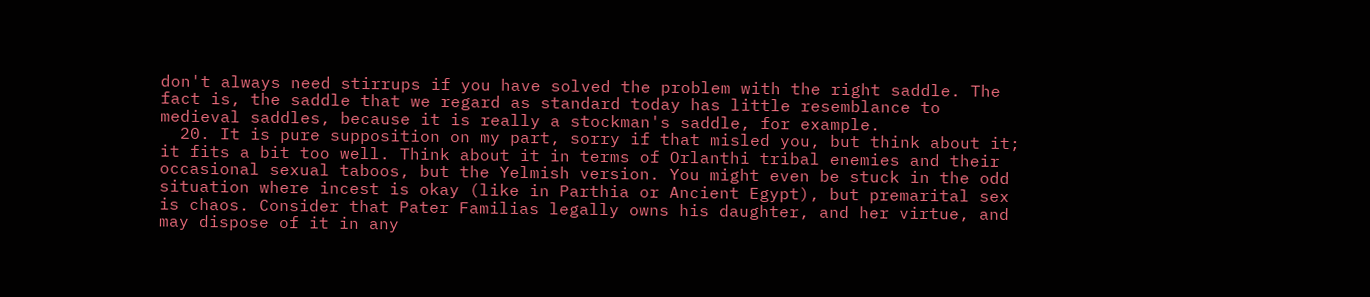don't always need stirrups if you have solved the problem with the right saddle. The fact is, the saddle that we regard as standard today has little resemblance to medieval saddles, because it is really a stockman's saddle, for example.
  20. It is pure supposition on my part, sorry if that misled you, but think about it; it fits a bit too well. Think about it in terms of Orlanthi tribal enemies and their occasional sexual taboos, but the Yelmish version. You might even be stuck in the odd situation where incest is okay (like in Parthia or Ancient Egypt), but premarital sex is chaos. Consider that Pater Familias legally owns his daughter, and her virtue, and may dispose of it in any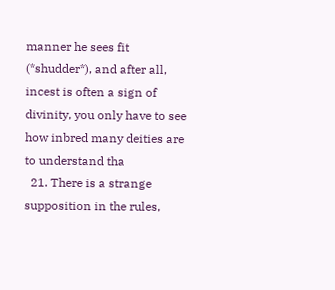manner he sees fit (*shudder*), and after all, incest is often a sign of divinity, you only have to see how inbred many deities are to understand tha
  21. There is a strange supposition in the rules,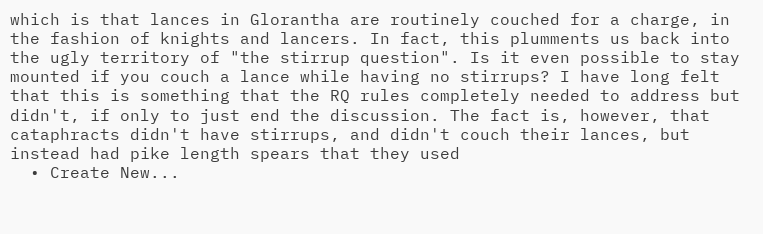which is that lances in Glorantha are routinely couched for a charge, in the fashion of knights and lancers. In fact, this plumments us back into the ugly territory of "the stirrup question". Is it even possible to stay mounted if you couch a lance while having no stirrups? I have long felt that this is something that the RQ rules completely needed to address but didn't, if only to just end the discussion. The fact is, however, that cataphracts didn't have stirrups, and didn't couch their lances, but instead had pike length spears that they used
  • Create New...